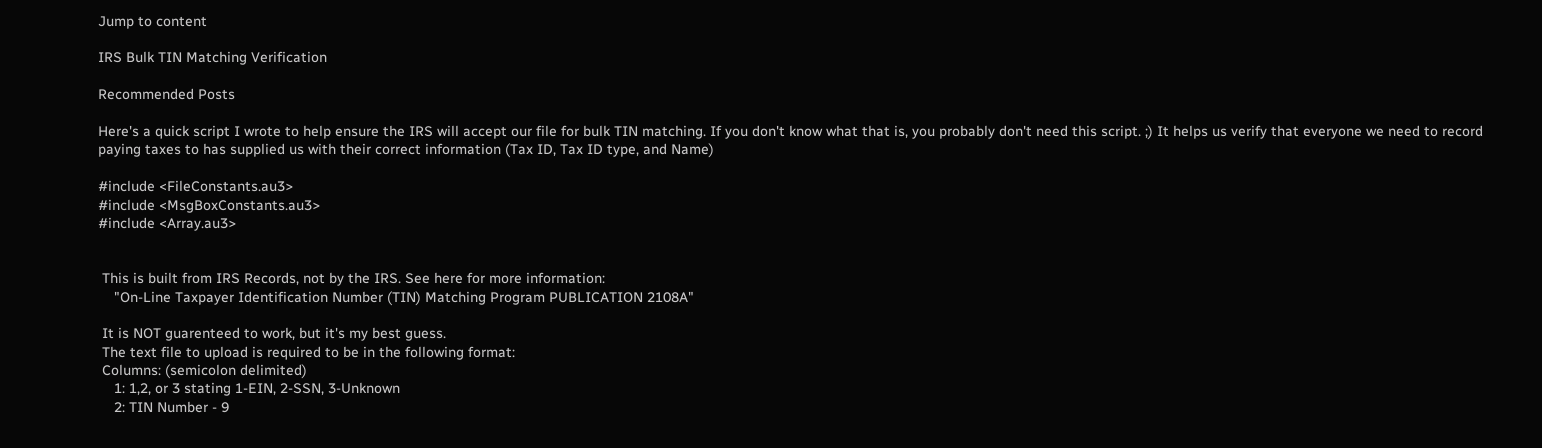Jump to content

IRS Bulk TIN Matching Verification

Recommended Posts

Here's a quick script I wrote to help ensure the IRS will accept our file for bulk TIN matching. If you don't know what that is, you probably don't need this script. ;) It helps us verify that everyone we need to record paying taxes to has supplied us with their correct information (Tax ID, Tax ID type, and Name)

#include <FileConstants.au3>
#include <MsgBoxConstants.au3>
#include <Array.au3>


 This is built from IRS Records, not by the IRS. See here for more information:
    "On-Line Taxpayer Identification Number (TIN) Matching Program PUBLICATION 2108A"

 It is NOT guarenteed to work, but it's my best guess.
 The text file to upload is required to be in the following format:
 Columns: (semicolon delimited)
    1: 1,2, or 3 stating 1-EIN, 2-SSN, 3-Unknown
    2: TIN Number - 9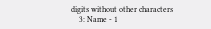digits without other characters
    3: Name - 1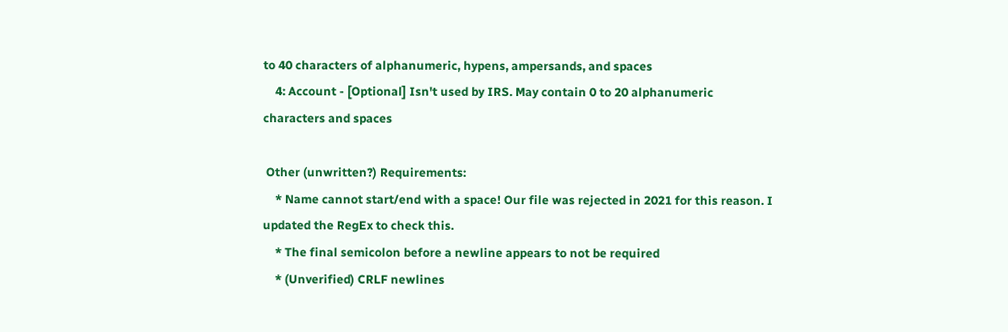to 40 characters of alphanumeric, hypens, ampersands, and spaces
    4: Account - [Optional] Isn't used by IRS. May contain 0 to 20 alphanumeric characters and spaces

 Other (unwritten?) Requirements:
    * Name cannot start/end with a space! Our file was rejected in 2021 for this reason. I updated the RegEx to check this.
    * The final semicolon before a newline appears to not be required
    * (Unverified) CRLF newlines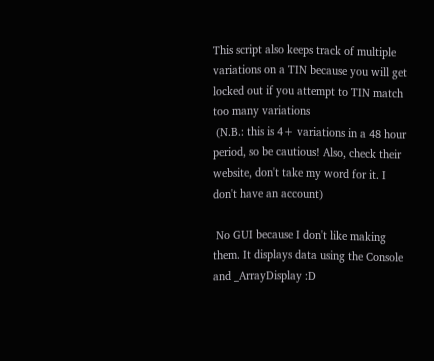This script also keeps track of multiple variations on a TIN because you will get locked out if you attempt to TIN match too many variations
 (N.B.: this is 4+ variations in a 48 hour period, so be cautious! Also, check their website, don't take my word for it. I don't have an account)

 No GUI because I don't like making them. It displays data using the Console and _ArrayDisplay :D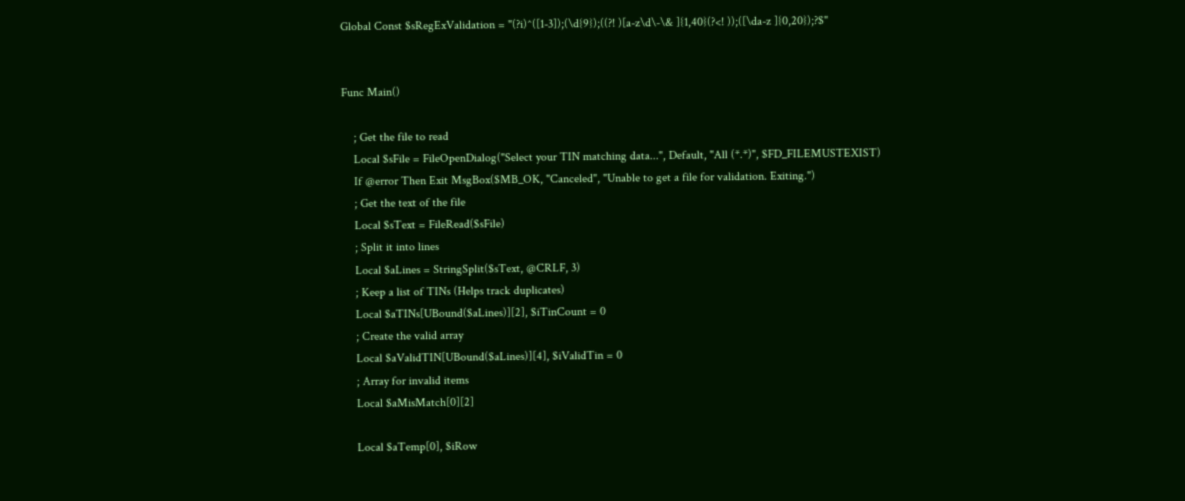Global Const $sRegExValidation = "(?i)^([1-3]);(\d{9});((?! )[a-z\d\-\& ]{1,40}(?<! ));([\da-z ]{0,20});?$"


Func Main()

    ; Get the file to read
    Local $sFile = FileOpenDialog("Select your TIN matching data...", Default, "All (*.*)", $FD_FILEMUSTEXIST)
    If @error Then Exit MsgBox($MB_OK, "Canceled", "Unable to get a file for validation. Exiting.")
    ; Get the text of the file
    Local $sText = FileRead($sFile)
    ; Split it into lines
    Local $aLines = StringSplit($sText, @CRLF, 3)
    ; Keep a list of TINs (Helps track duplicates)
    Local $aTINs[UBound($aLines)][2], $iTinCount = 0
    ; Create the valid array
    Local $aValidTIN[UBound($aLines)][4], $iValidTin = 0
    ; Array for invalid items
    Local $aMisMatch[0][2]

    Local $aTemp[0], $iRow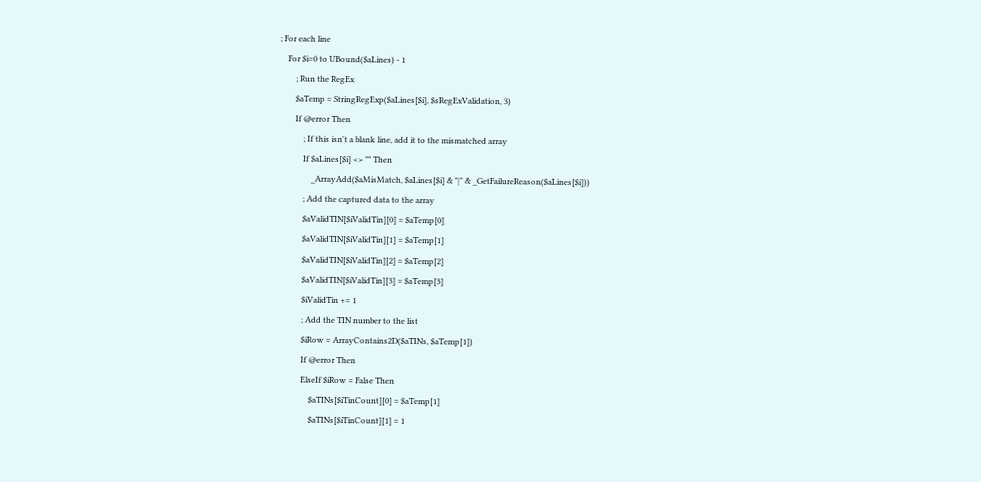; For each line
    For $i=0 to UBound($aLines) - 1
        ; Run the RegEx
        $aTemp = StringRegExp($aLines[$i], $sRegExValidation, 3)
        If @error Then
            ; If this isn't a blank line, add it to the mismatched array
            If $aLines[$i] <> "" Then
                _ArrayAdd($aMisMatch, $aLines[$i] & "|" & _GetFailureReason($aLines[$i]))
            ; Add the captured data to the array
            $aValidTIN[$iValidTin][0] = $aTemp[0]
            $aValidTIN[$iValidTin][1] = $aTemp[1]
            $aValidTIN[$iValidTin][2] = $aTemp[2]
            $aValidTIN[$iValidTin][3] = $aTemp[3]
            $iValidTin += 1
            ; Add the TIN number to the list
            $iRow = ArrayContains2D($aTINs, $aTemp[1])
            If @error Then
            ElseIf $iRow = False Then
                $aTINs[$iTinCount][0] = $aTemp[1]
                $aTINs[$iTinCount][1] = 1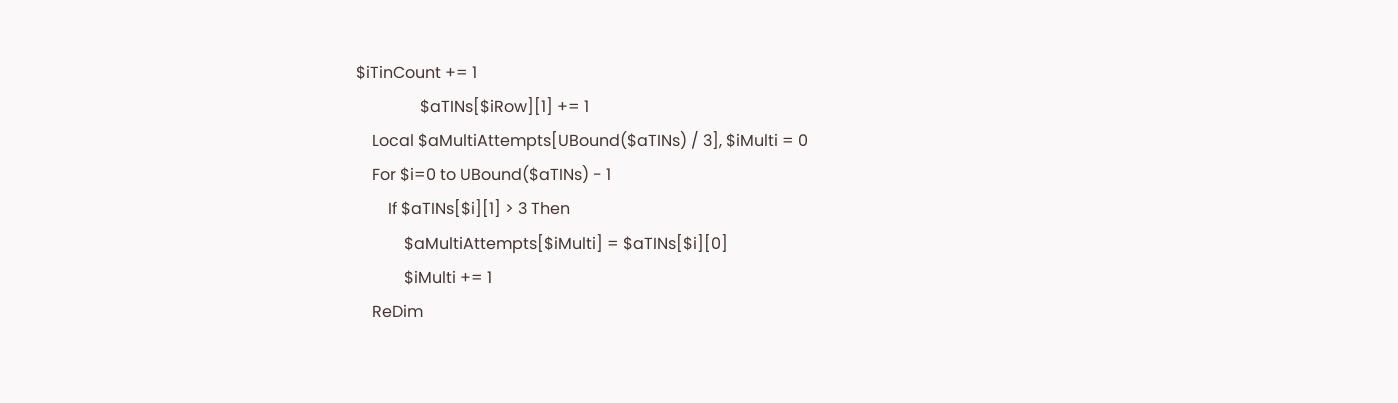$iTinCount += 1
                $aTINs[$iRow][1] += 1
    Local $aMultiAttempts[UBound($aTINs) / 3], $iMulti = 0
    For $i=0 to UBound($aTINs) - 1
        If $aTINs[$i][1] > 3 Then
            $aMultiAttempts[$iMulti] = $aTINs[$i][0]
            $iMulti += 1
    ReDim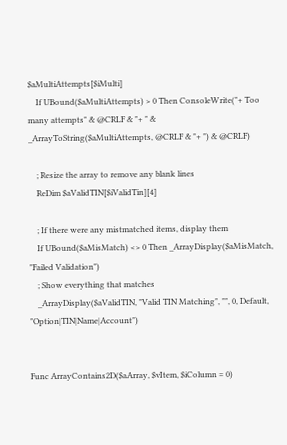$aMultiAttempts[$iMulti]
    If UBound($aMultiAttempts) > 0 Then ConsoleWrite("+ Too many attempts" & @CRLF & "+ " & _ArrayToString($aMultiAttempts, @CRLF & "+ ") & @CRLF)

    ; Resize the array to remove any blank lines
    ReDim $aValidTIN[$iValidTin][4]

    ; If there were any mistmatched items, display them
    If UBound($aMisMatch) <> 0 Then _ArrayDisplay($aMisMatch, "Failed Validation")
    ; Show everything that matches
    _ArrayDisplay($aValidTIN, "Valid TIN Matching", "", 0, Default, "Option|TIN|Name|Account")


Func ArrayContains2D($aArray, $vItem, $iColumn = 0)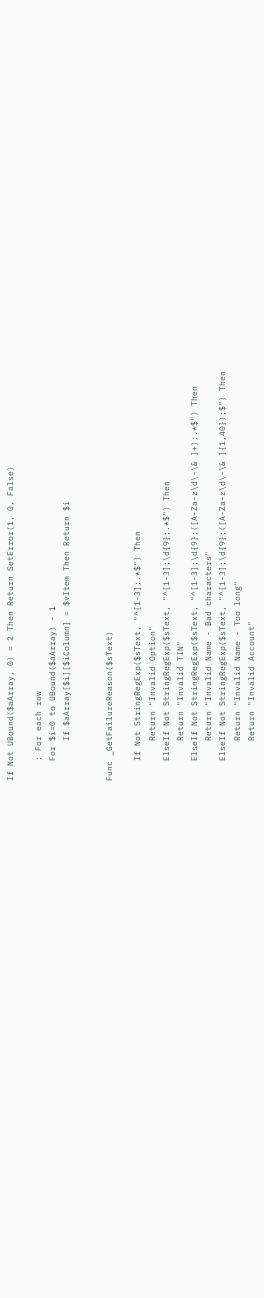If Not UBound($aArray, 0) = 2 Then Return SetError(1, 0, False)

    ; For each row
    For $i=0 to UBound($aArray) - 1
        If $aArray[$i][$iColumn] = $vItem Then Return $i


Func _GetFailureReason($sText)

    If Not StringRegExp($sText, "^[1-3];.*$") Then
        Return "Invalid Option"
    ElseIf Not StringRegExp($sText, "^[1-3];\d{9};.*$") Then
        Return "Invalid TIN"
    ElseIf Not StringRegExp($sText, "^[1-3];\d{9};([A-Za-z\d\-\& ]+);.*$") Then
        Return "Invalid Name - Bad characters"
    ElseIf Not StringRegExp($sText, "^[1-3];\d{9};([A-Za-z\d\-\& ]{1,40});$") Then
        Return "Invalid Name - Too long"
        Return "Invalid Account"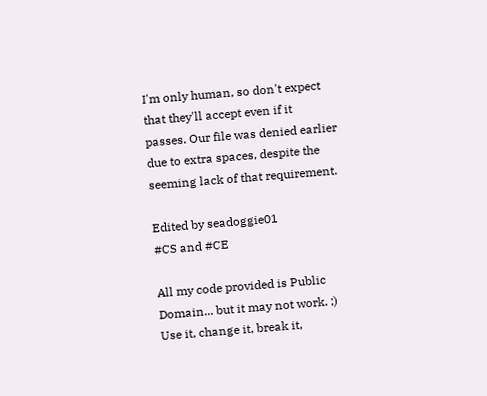I'm only human, so don't expect that they'll accept even if it passes. Our file was denied earlier due to extra spaces, despite the seeming lack of that requirement.

Edited by seadoggie01
#CS and #CE

All my code provided is Public Domain... but it may not work. ;) Use it, change it, break it,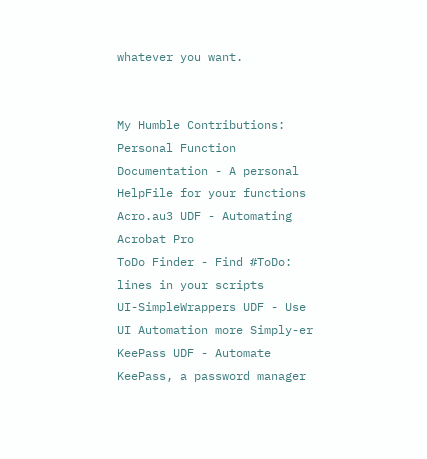whatever you want.


My Humble Contributions:
Personal Function Documentation - A personal HelpFile for your functions
Acro.au3 UDF - Automating Acrobat Pro
ToDo Finder - Find #ToDo: lines in your scripts
UI-SimpleWrappers UDF - Use UI Automation more Simply-er
KeePass UDF - Automate KeePass, a password manager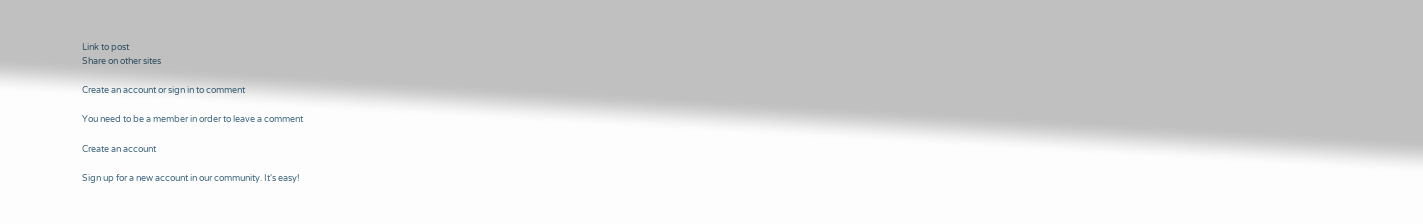Link to post
Share on other sites

Create an account or sign in to comment

You need to be a member in order to leave a comment

Create an account

Sign up for a new account in our community. It's easy!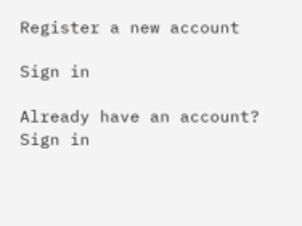Register a new account

Sign in

Already have an account? Sign in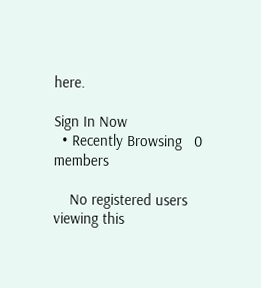here.

Sign In Now
  • Recently Browsing   0 members

    No registered users viewing this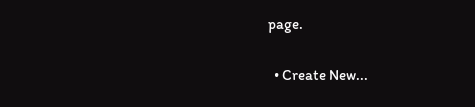page.

  • Create New...